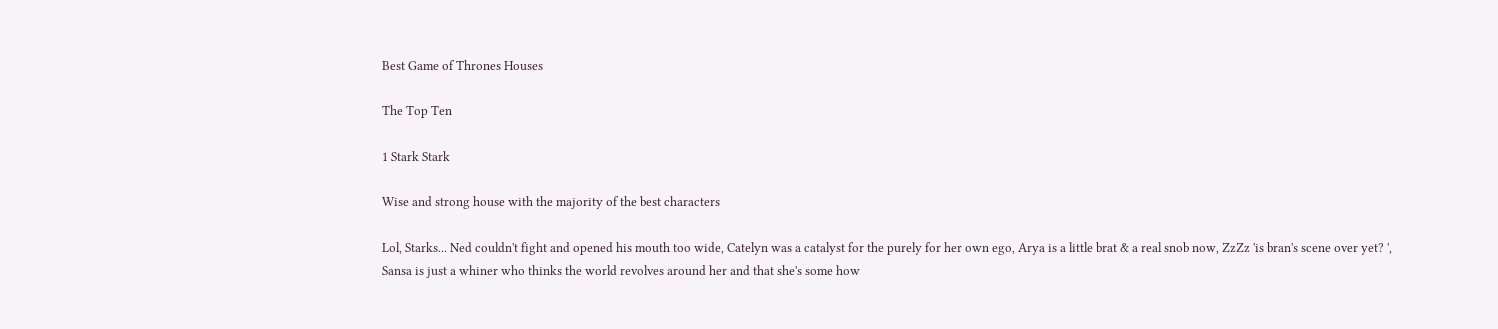Best Game of Thrones Houses

The Top Ten

1 Stark Stark

Wise and strong house with the majority of the best characters

Lol, Starks... Ned couldn't fight and opened his mouth too wide, Catelyn was a catalyst for the purely for her own ego, Arya is a little brat & a real snob now, ZzZz 'is bran's scene over yet? ', Sansa is just a whiner who thinks the world revolves around her and that she's some how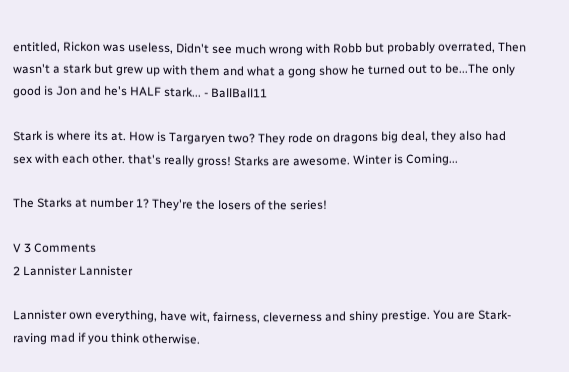entitled, Rickon was useless, Didn't see much wrong with Robb but probably overrated, Then wasn't a stark but grew up with them and what a gong show he turned out to be...The only good is Jon and he's HALF stark... - BallBall11

Stark is where its at. How is Targaryen two? They rode on dragons big deal, they also had sex with each other. that's really gross! Starks are awesome. Winter is Coming...

The Starks at number 1? They're the losers of the series!

V 3 Comments
2 Lannister Lannister

Lannister own everything, have wit, fairness, cleverness and shiny prestige. You are Stark-raving mad if you think otherwise.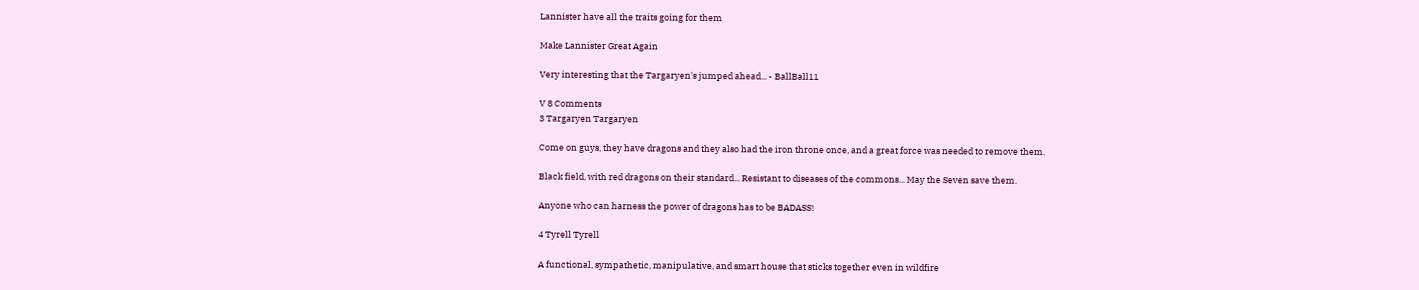Lannister have all the traits going for them

Make Lannister Great Again

Very interesting that the Targaryen's jumped ahead... - BallBall11

V 8 Comments
3 Targaryen Targaryen

Come on guys, they have dragons and they also had the iron throne once, and a great force was needed to remove them.

Black field, with red dragons on their standard... Resistant to diseases of the commons... May the Seven save them.

Anyone who can harness the power of dragons has to be BADASS!

4 Tyrell Tyrell

A functional, sympathetic, manipulative, and smart house that sticks together even in wildfire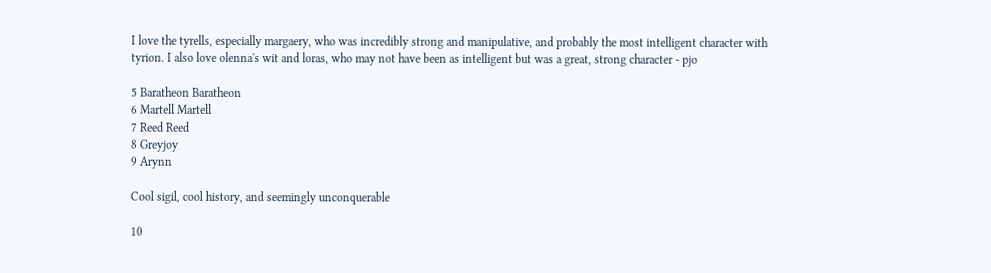I love the tyrells, especially margaery, who was incredibly strong and manipulative, and probably the most intelligent character with tyrion. I also love olenna's wit and loras, who may not have been as intelligent but was a great, strong character - pjo

5 Baratheon Baratheon
6 Martell Martell
7 Reed Reed
8 Greyjoy
9 Arynn

Cool sigil, cool history, and seemingly unconquerable

10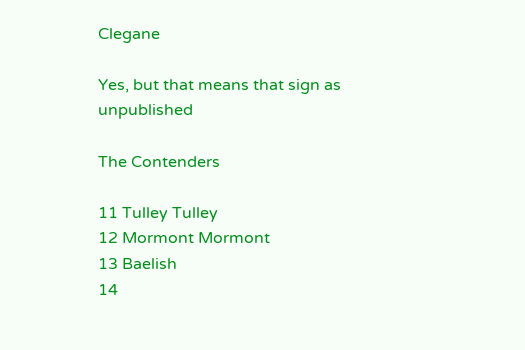Clegane

Yes, but that means that sign as unpublished

The Contenders

11 Tulley Tulley
12 Mormont Mormont
13 Baelish
14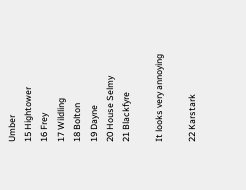Umber
15 Hightower
16 Frey
17 Wildling
18 Bolton
19 Dayne
20 House Selmy
21 Blackfyre

It looks very annoying

22 Karstark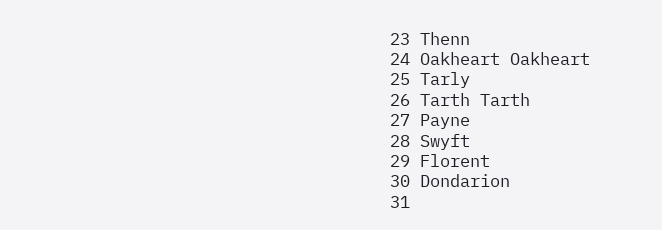23 Thenn
24 Oakheart Oakheart
25 Tarly
26 Tarth Tarth
27 Payne
28 Swyft
29 Florent
30 Dondarion
31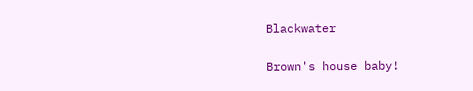Blackwater

Brown's house baby!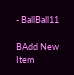- BallBall11

BAdd New Item